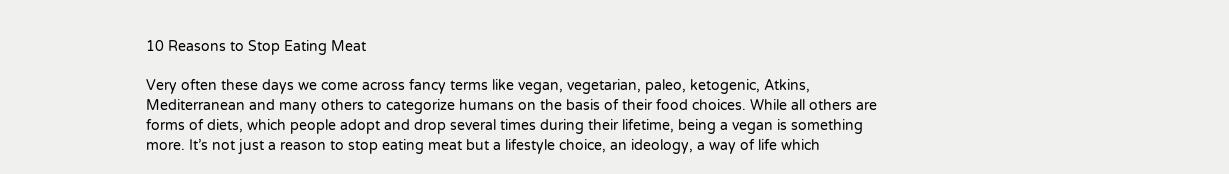10 Reasons to Stop Eating Meat

Very often these days we come across fancy terms like vegan, vegetarian, paleo, ketogenic, Atkins, Mediterranean and many others to categorize humans on the basis of their food choices. While all others are forms of diets, which people adopt and drop several times during their lifetime, being a vegan is something more. It’s not just a reason to stop eating meat but a lifestyle choice, an ideology, a way of life which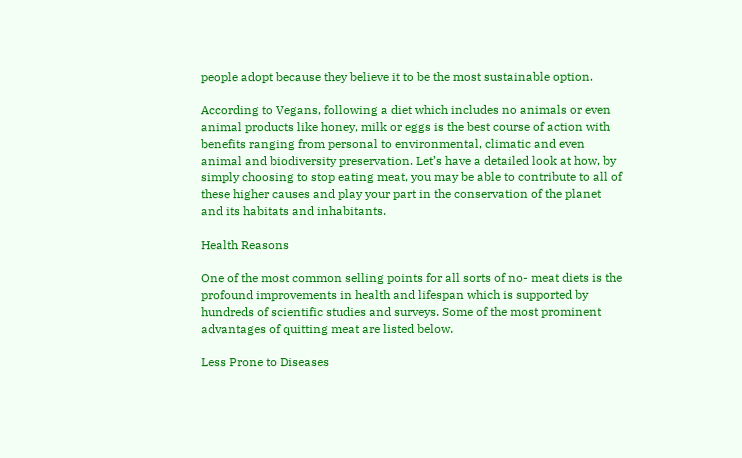people adopt because they believe it to be the most sustainable option.

According to Vegans, following a diet which includes no animals or even animal products like honey, milk or eggs is the best course of action with benefits ranging from personal to environmental, climatic and even animal and biodiversity preservation. Let’s have a detailed look at how, by simply choosing to stop eating meat, you may be able to contribute to all of these higher causes and play your part in the conservation of the planet and its habitats and inhabitants.

Health Reasons

One of the most common selling points for all sorts of no- meat diets is the profound improvements in health and lifespan which is supported by hundreds of scientific studies and surveys. Some of the most prominent advantages of quitting meat are listed below.

Less Prone to Diseases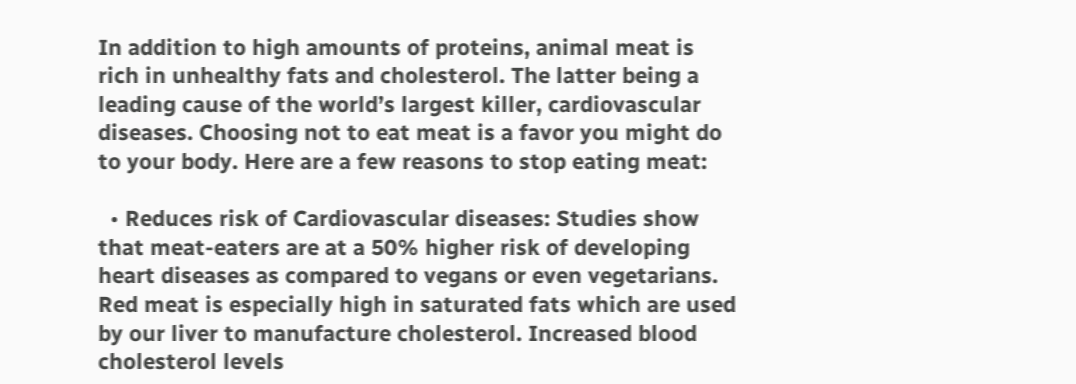In addition to high amounts of proteins, animal meat is rich in unhealthy fats and cholesterol. The latter being a leading cause of the world’s largest killer, cardiovascular diseases. Choosing not to eat meat is a favor you might do to your body. Here are a few reasons to stop eating meat:

  • Reduces risk of Cardiovascular diseases: Studies show that meat-eaters are at a 50% higher risk of developing heart diseases as compared to vegans or even vegetarians. Red meat is especially high in saturated fats which are used by our liver to manufacture cholesterol. Increased blood cholesterol levels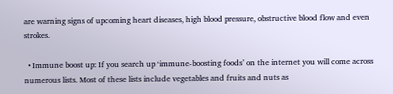are warning signs of upcoming heart diseases, high blood pressure, obstructive blood flow and even strokes.

  • Immune boost up: If you search up ‘immune-boosting foods’ on the internet you will come across numerous lists. Most of these lists include vegetables and fruits and nuts as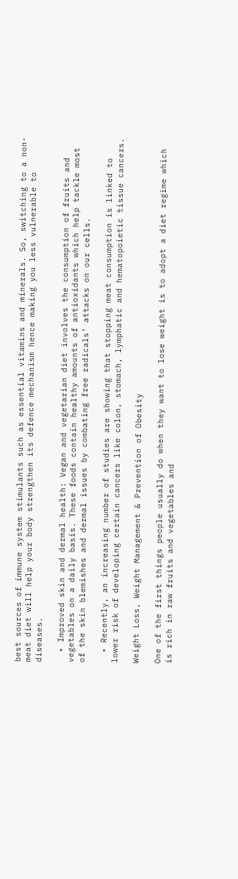best sources of immune system stimulants such as essential vitamins and minerals. So, switching to a non-meat diet will help your body strengthen its defence mechanism hence making you less vulnerable to diseases.

  • Improved skin and dermal health: Vegan and vegetarian diet involves the consumption of fruits and vegetables on a daily basis. These foods contain healthy amounts of antioxidants which help tackle most of the skin blemishes and dermal issues by combating free radicals’ attacks on our cells.

  • Recently, an increasing number of studies are showing that stopping meat consumption is linked to lower risk of developing certain cancers like colon, stomach, lymphatic and hematopoietic tissue cancers.

Weight Loss, Weight Management & Prevention of Obesity

One of the first things people usually do when they want to lose weight is to adopt a diet regime which is rich in raw fruits and vegetables and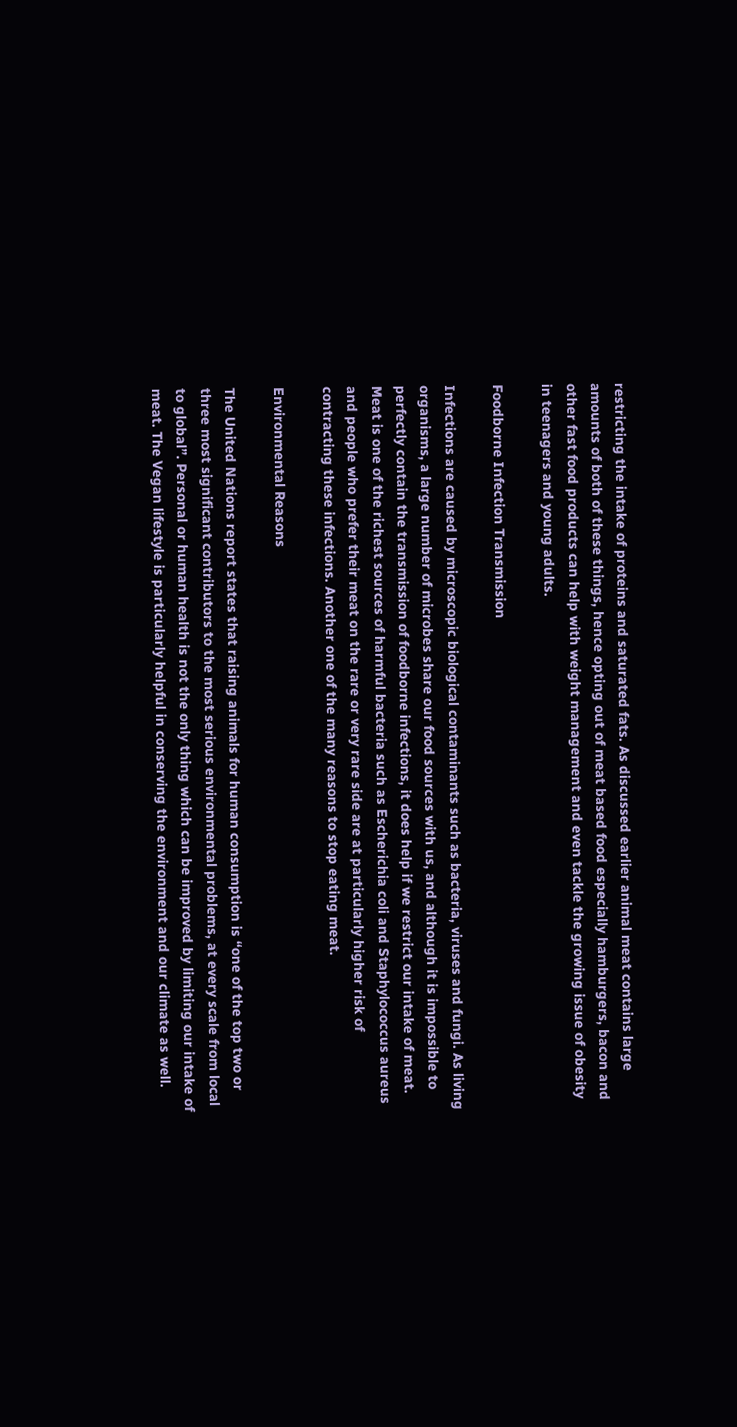restricting the intake of proteins and saturated fats. As discussed earlier animal meat contains large amounts of both of these things, hence opting out of meat based food especially hamburgers, bacon and other fast food products can help with weight management and even tackle the growing issue of obesity in teenagers and young adults.

Foodborne Infection Transmission

Infections are caused by microscopic biological contaminants such as bacteria, viruses and fungi. As living organisms, a large number of microbes share our food sources with us, and although it is impossible to perfectly contain the transmission of foodborne infections, it does help if we restrict our intake of meat. Meat is one of the richest sources of harmful bacteria such as Escherichia coli and Staphylococcus aureus and people who prefer their meat on the rare or very rare side are at particularly higher risk of contracting these infections. Another one of the many reasons to stop eating meat.

Environmental Reasons

The United Nations report states that raising animals for human consumption is “one of the top two or three most significant contributors to the most serious environmental problems, at every scale from local to global”. Personal or human health is not the only thing which can be improved by limiting our intake of meat. The Vegan lifestyle is particularly helpful in conserving the environment and our climate as well.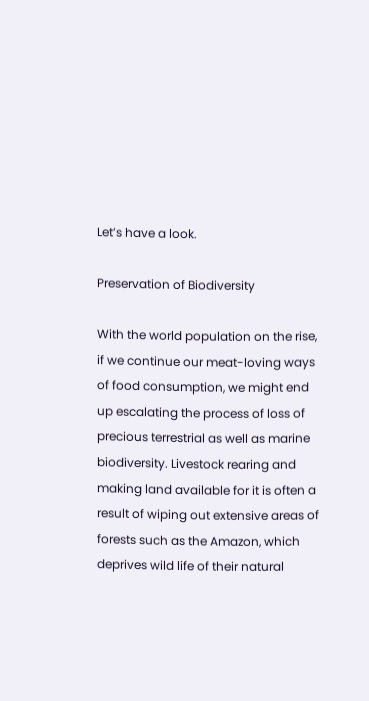Let’s have a look.

Preservation of Biodiversity

With the world population on the rise, if we continue our meat-loving ways of food consumption, we might end up escalating the process of loss of precious terrestrial as well as marine biodiversity. Livestock rearing and making land available for it is often a result of wiping out extensive areas of forests such as the Amazon, which deprives wild life of their natural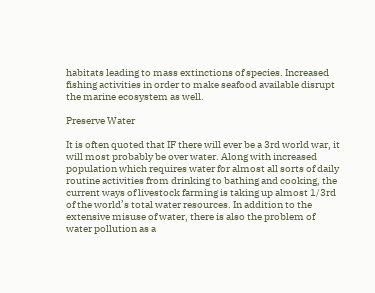habitats leading to mass extinctions of species. Increased fishing activities in order to make seafood available disrupt the marine ecosystem as well.

Preserve Water

It is often quoted that IF there will ever be a 3rd world war, it will most probably be over water. Along with increased population which requires water for almost all sorts of daily routine activities from drinking to bathing and cooking, the current ways of livestock farming is taking up almost 1/3rd of the world’s total water resources. In addition to the extensive misuse of water, there is also the problem of water pollution as a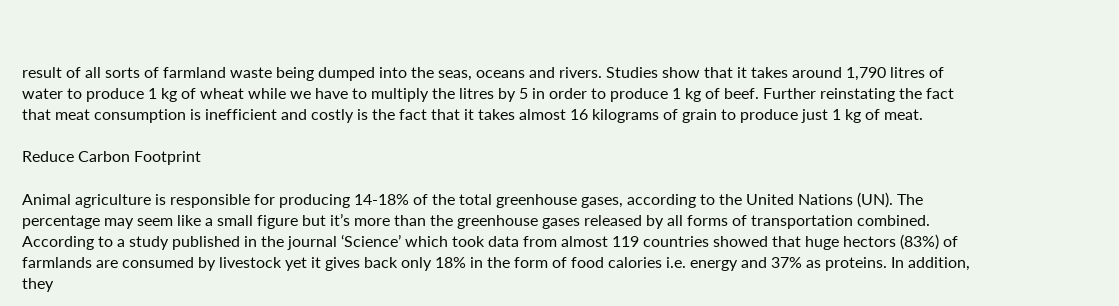result of all sorts of farmland waste being dumped into the seas, oceans and rivers. Studies show that it takes around 1,790 litres of water to produce 1 kg of wheat while we have to multiply the litres by 5 in order to produce 1 kg of beef. Further reinstating the fact that meat consumption is inefficient and costly is the fact that it takes almost 16 kilograms of grain to produce just 1 kg of meat.

Reduce Carbon Footprint

Animal agriculture is responsible for producing 14-18% of the total greenhouse gases, according to the United Nations (UN). The percentage may seem like a small figure but it’s more than the greenhouse gases released by all forms of transportation combined. According to a study published in the journal ‘Science’ which took data from almost 119 countries showed that huge hectors (83%) of farmlands are consumed by livestock yet it gives back only 18% in the form of food calories i.e. energy and 37% as proteins. In addition, they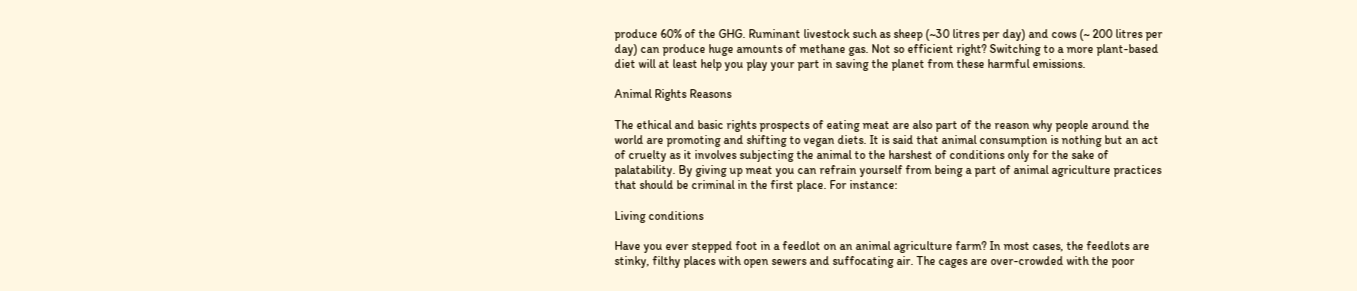produce 60% of the GHG. Ruminant livestock such as sheep (~30 litres per day) and cows (~ 200 litres per day) can produce huge amounts of methane gas. Not so efficient right? Switching to a more plant-based diet will at least help you play your part in saving the planet from these harmful emissions.

Animal Rights Reasons

The ethical and basic rights prospects of eating meat are also part of the reason why people around the world are promoting and shifting to vegan diets. It is said that animal consumption is nothing but an act of cruelty as it involves subjecting the animal to the harshest of conditions only for the sake of palatability. By giving up meat you can refrain yourself from being a part of animal agriculture practices that should be criminal in the first place. For instance:

Living conditions

Have you ever stepped foot in a feedlot on an animal agriculture farm? In most cases, the feedlots are stinky, filthy places with open sewers and suffocating air. The cages are over-crowded with the poor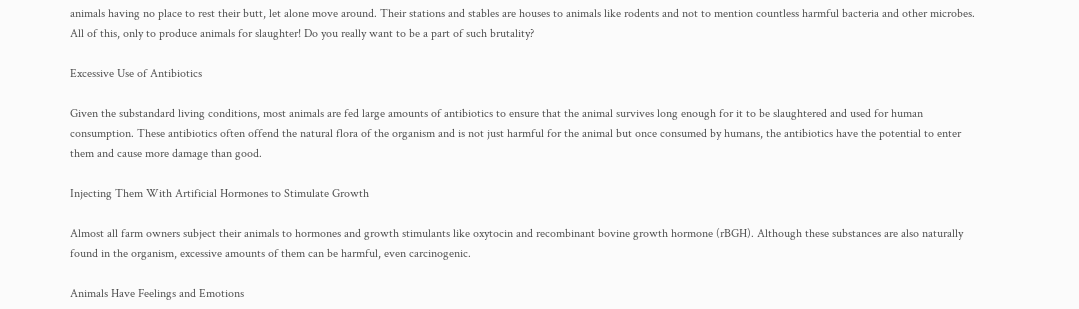animals having no place to rest their butt, let alone move around. Their stations and stables are houses to animals like rodents and not to mention countless harmful bacteria and other microbes. All of this, only to produce animals for slaughter! Do you really want to be a part of such brutality?

Excessive Use of Antibiotics

Given the substandard living conditions, most animals are fed large amounts of antibiotics to ensure that the animal survives long enough for it to be slaughtered and used for human consumption. These antibiotics often offend the natural flora of the organism and is not just harmful for the animal but once consumed by humans, the antibiotics have the potential to enter them and cause more damage than good.

Injecting Them With Artificial Hormones to Stimulate Growth

Almost all farm owners subject their animals to hormones and growth stimulants like oxytocin and recombinant bovine growth hormone (rBGH). Although these substances are also naturally found in the organism, excessive amounts of them can be harmful, even carcinogenic.

Animals Have Feelings and Emotions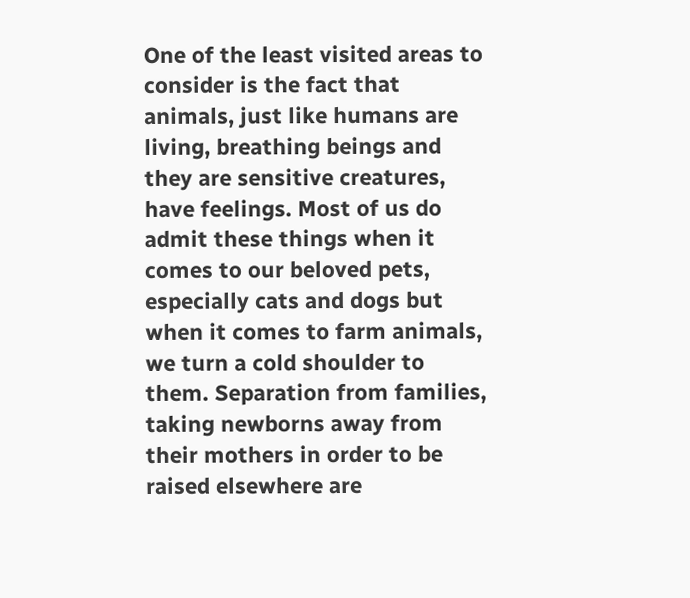One of the least visited areas to consider is the fact that animals, just like humans are living, breathing beings and they are sensitive creatures, have feelings. Most of us do admit these things when it comes to our beloved pets, especially cats and dogs but when it comes to farm animals, we turn a cold shoulder to them. Separation from families, taking newborns away from their mothers in order to be raised elsewhere are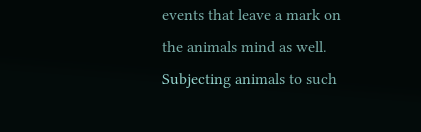events that leave a mark on the animals mind as well. Subjecting animals to such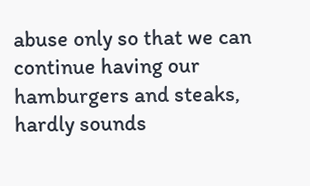abuse only so that we can continue having our hamburgers and steaks, hardly sounds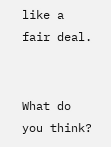like a fair deal.


What do you think?